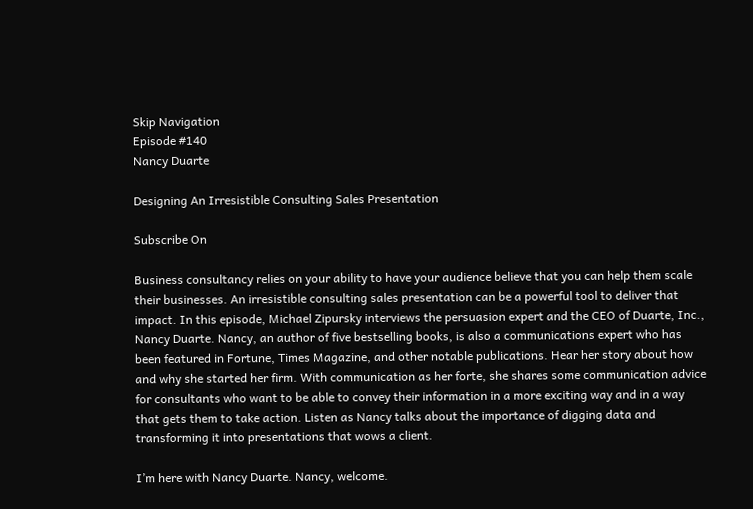Skip Navigation
Episode #140
Nancy Duarte

Designing An Irresistible Consulting Sales Presentation

Subscribe On

Business consultancy relies on your ability to have your audience believe that you can help them scale their businesses. An irresistible consulting sales presentation can be a powerful tool to deliver that impact. In this episode, Michael Zipursky interviews the persuasion expert and the CEO of Duarte, Inc., Nancy Duarte. Nancy, an author of five bestselling books, is also a communications expert who has been featured in Fortune, Times Magazine, and other notable publications. Hear her story about how and why she started her firm. With communication as her forte, she shares some communication advice for consultants who want to be able to convey their information in a more exciting way and in a way that gets them to take action. Listen as Nancy talks about the importance of digging data and transforming it into presentations that wows a client.

I’m here with Nancy Duarte. Nancy, welcome.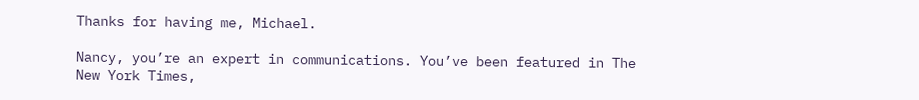Thanks for having me, Michael.

Nancy, you’re an expert in communications. You’ve been featured in The New York Times,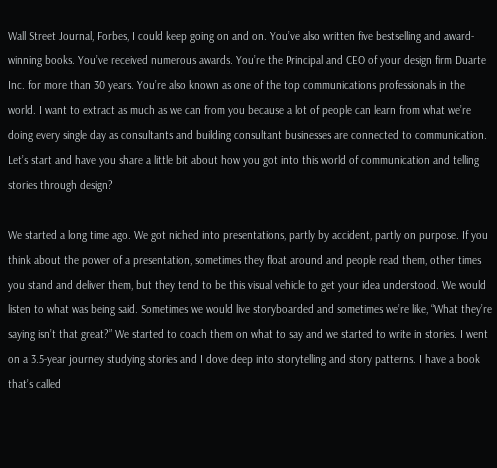Wall Street Journal, Forbes, I could keep going on and on. You’ve also written five bestselling and award-winning books. You’ve received numerous awards. You’re the Principal and CEO of your design firm Duarte Inc. for more than 30 years. You’re also known as one of the top communications professionals in the world. I want to extract as much as we can from you because a lot of people can learn from what we’re doing every single day as consultants and building consultant businesses are connected to communication. Let’s start and have you share a little bit about how you got into this world of communication and telling stories through design?

We started a long time ago. We got niched into presentations, partly by accident, partly on purpose. If you think about the power of a presentation, sometimes they float around and people read them, other times you stand and deliver them, but they tend to be this visual vehicle to get your idea understood. We would listen to what was being said. Sometimes we would live storyboarded and sometimes we’re like, “What they’re saying isn’t that great?” We started to coach them on what to say and we started to write in stories. I went on a 3.5-year journey studying stories and I dove deep into storytelling and story patterns. I have a book that’s called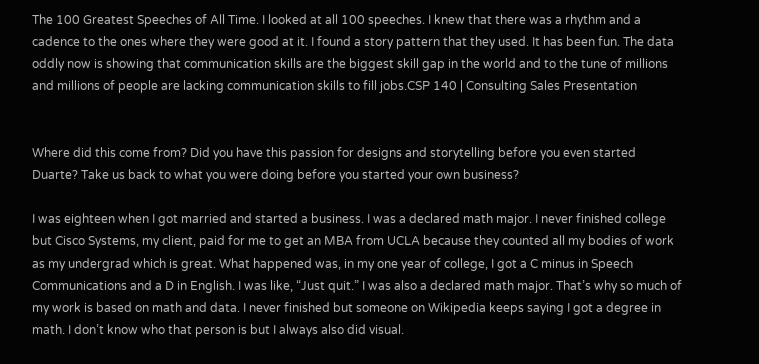The 100 Greatest Speeches of All Time. I looked at all 100 speeches. I knew that there was a rhythm and a cadence to the ones where they were good at it. I found a story pattern that they used. It has been fun. The data oddly now is showing that communication skills are the biggest skill gap in the world and to the tune of millions and millions of people are lacking communication skills to fill jobs.CSP 140 | Consulting Sales Presentation


Where did this come from? Did you have this passion for designs and storytelling before you even started Duarte? Take us back to what you were doing before you started your own business?

I was eighteen when I got married and started a business. I was a declared math major. I never finished college but Cisco Systems, my client, paid for me to get an MBA from UCLA because they counted all my bodies of work as my undergrad which is great. What happened was, in my one year of college, I got a C minus in Speech Communications and a D in English. I was like, “Just quit.” I was also a declared math major. That’s why so much of my work is based on math and data. I never finished but someone on Wikipedia keeps saying I got a degree in math. I don’t know who that person is but I always also did visual.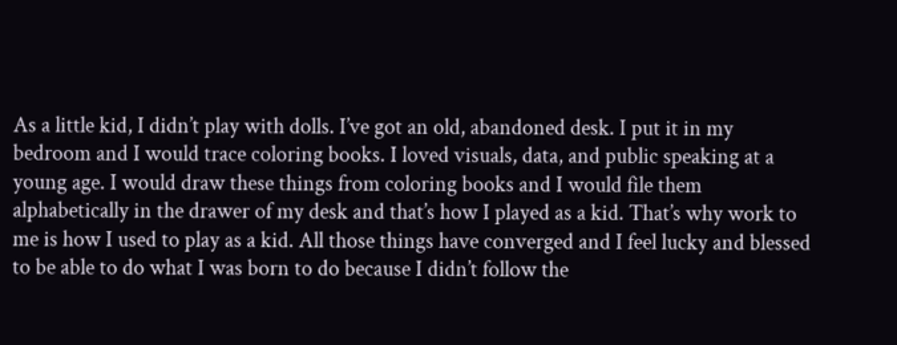As a little kid, I didn’t play with dolls. I’ve got an old, abandoned desk. I put it in my bedroom and I would trace coloring books. I loved visuals, data, and public speaking at a young age. I would draw these things from coloring books and I would file them alphabetically in the drawer of my desk and that’s how I played as a kid. That’s why work to me is how I used to play as a kid. All those things have converged and I feel lucky and blessed to be able to do what I was born to do because I didn’t follow the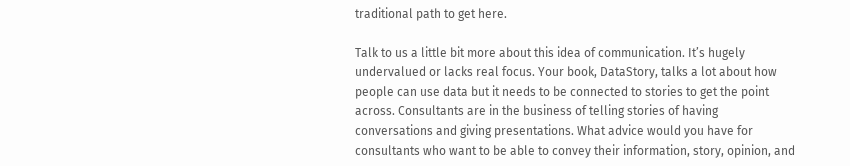traditional path to get here.

Talk to us a little bit more about this idea of communication. It’s hugely undervalued or lacks real focus. Your book, DataStory, talks a lot about how people can use data but it needs to be connected to stories to get the point across. Consultants are in the business of telling stories of having conversations and giving presentations. What advice would you have for consultants who want to be able to convey their information, story, opinion, and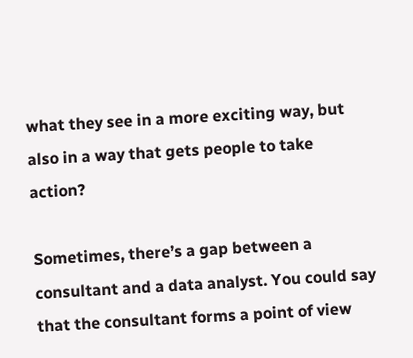what they see in a more exciting way, but also in a way that gets people to take action?

Sometimes, there’s a gap between a consultant and a data analyst. You could say that the consultant forms a point of view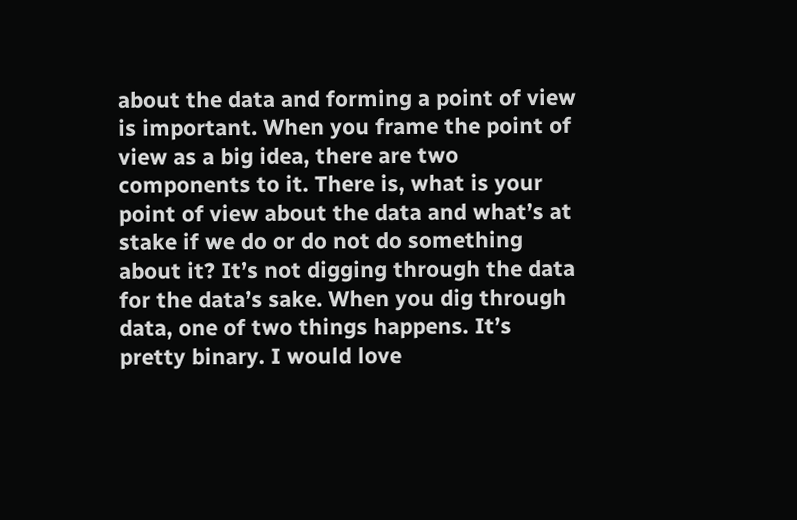about the data and forming a point of view is important. When you frame the point of view as a big idea, there are two components to it. There is, what is your point of view about the data and what’s at stake if we do or do not do something about it? It’s not digging through the data for the data’s sake. When you dig through data, one of two things happens. It’s pretty binary. I would love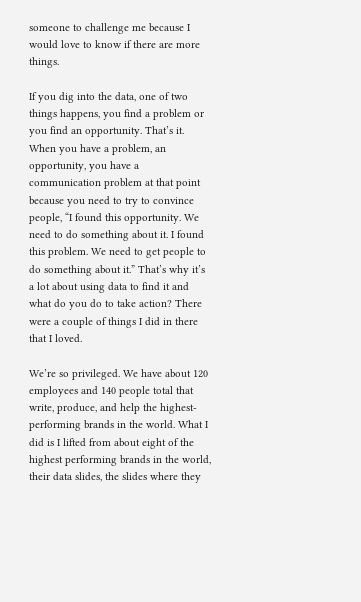someone to challenge me because I would love to know if there are more things.

If you dig into the data, one of two things happens, you find a problem or you find an opportunity. That’s it. When you have a problem, an opportunity, you have a communication problem at that point because you need to try to convince people, “I found this opportunity. We need to do something about it. I found this problem. We need to get people to do something about it.” That’s why it’s a lot about using data to find it and what do you do to take action? There were a couple of things I did in there that I loved.

We’re so privileged. We have about 120 employees and 140 people total that write, produce, and help the highest-performing brands in the world. What I did is I lifted from about eight of the highest performing brands in the world, their data slides, the slides where they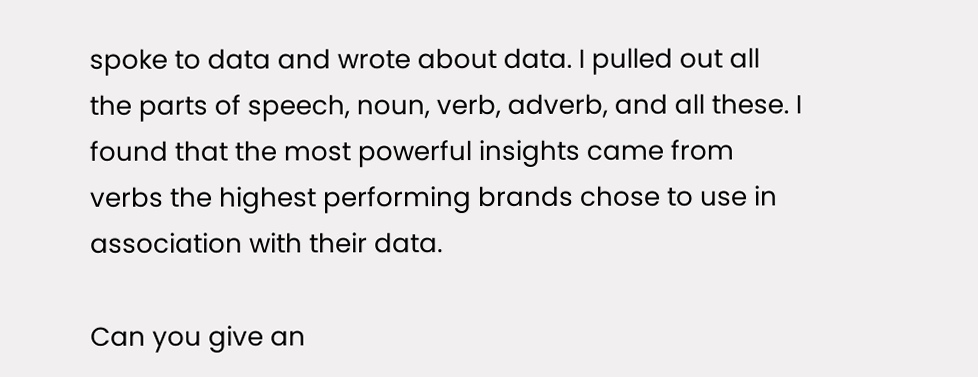spoke to data and wrote about data. I pulled out all the parts of speech, noun, verb, adverb, and all these. I found that the most powerful insights came from verbs the highest performing brands chose to use in association with their data.

Can you give an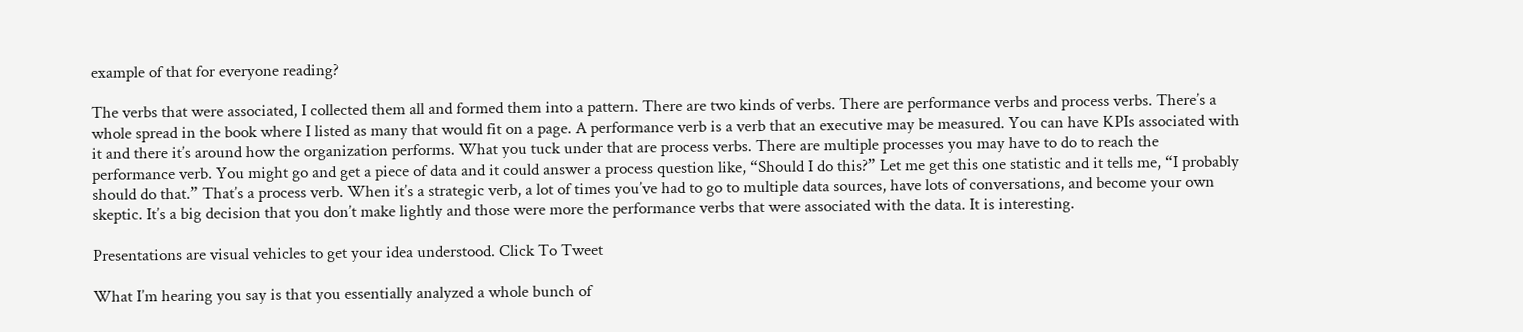example of that for everyone reading?

The verbs that were associated, I collected them all and formed them into a pattern. There are two kinds of verbs. There are performance verbs and process verbs. There’s a whole spread in the book where I listed as many that would fit on a page. A performance verb is a verb that an executive may be measured. You can have KPIs associated with it and there it’s around how the organization performs. What you tuck under that are process verbs. There are multiple processes you may have to do to reach the performance verb. You might go and get a piece of data and it could answer a process question like, “Should I do this?” Let me get this one statistic and it tells me, “I probably should do that.” That’s a process verb. When it’s a strategic verb, a lot of times you’ve had to go to multiple data sources, have lots of conversations, and become your own skeptic. It’s a big decision that you don’t make lightly and those were more the performance verbs that were associated with the data. It is interesting.

Presentations are visual vehicles to get your idea understood. Click To Tweet

What I’m hearing you say is that you essentially analyzed a whole bunch of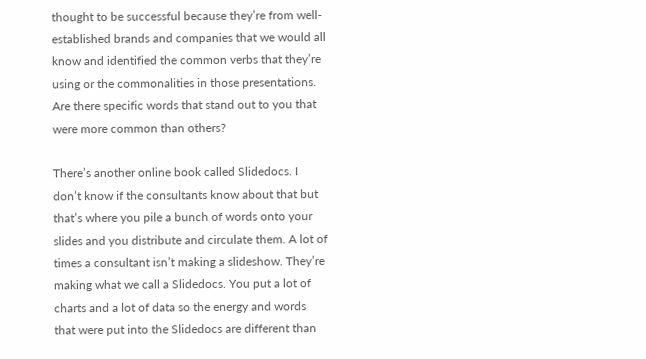thought to be successful because they’re from well-established brands and companies that we would all know and identified the common verbs that they’re using or the commonalities in those presentations. Are there specific words that stand out to you that were more common than others?

There’s another online book called Slidedocs. I don’t know if the consultants know about that but that’s where you pile a bunch of words onto your slides and you distribute and circulate them. A lot of times a consultant isn’t making a slideshow. They’re making what we call a Slidedocs. You put a lot of charts and a lot of data so the energy and words that were put into the Slidedocs are different than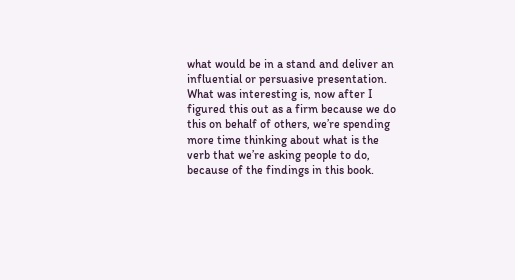what would be in a stand and deliver an influential or persuasive presentation. What was interesting is, now after I figured this out as a firm because we do this on behalf of others, we’re spending more time thinking about what is the verb that we’re asking people to do, because of the findings in this book.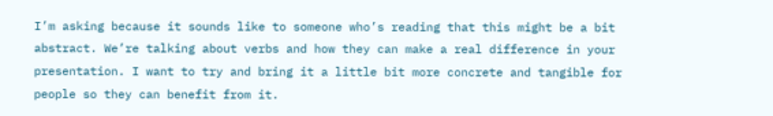I’m asking because it sounds like to someone who’s reading that this might be a bit abstract. We’re talking about verbs and how they can make a real difference in your presentation. I want to try and bring it a little bit more concrete and tangible for people so they can benefit from it.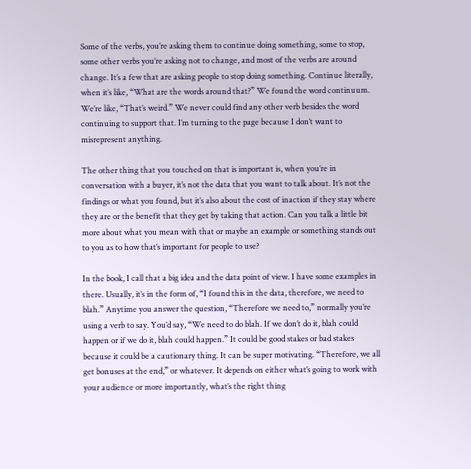Some of the verbs, you’re asking them to continue doing something, some to stop, some other verbs you’re asking not to change, and most of the verbs are around change. It’s a few that are asking people to stop doing something. Continue literally, when it’s like, “What are the words around that?” We found the word continuum. We’re like, “That’s weird.” We never could find any other verb besides the word continuing to support that. I’m turning to the page because I don’t want to misrepresent anything.

The other thing that you touched on that is important is, when you’re in conversation with a buyer, it’s not the data that you want to talk about. It’s not the findings or what you found, but it’s also about the cost of inaction if they stay where they are or the benefit that they get by taking that action. Can you talk a little bit more about what you mean with that or maybe an example or something stands out to you as to how that’s important for people to use?

In the book, I call that a big idea and the data point of view. I have some examples in there. Usually, it’s in the form of, “I found this in the data, therefore, we need to blah.” Anytime you answer the question, “Therefore we need to,” normally you’re using a verb to say. You’d say, “We need to do blah. If we don’t do it, blah could happen or if we do it, blah could happen.” It could be good stakes or bad stakes because it could be a cautionary thing. It can be super motivating. “Therefore, we all get bonuses at the end,” or whatever. It depends on either what’s going to work with your audience or more importantly, what’s the right thing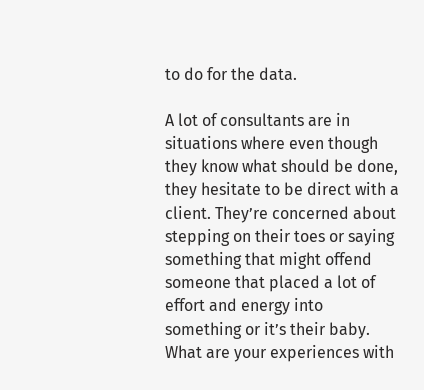to do for the data.

A lot of consultants are in situations where even though they know what should be done, they hesitate to be direct with a client. They’re concerned about stepping on their toes or saying something that might offend someone that placed a lot of effort and energy into something or it’s their baby. What are your experiences with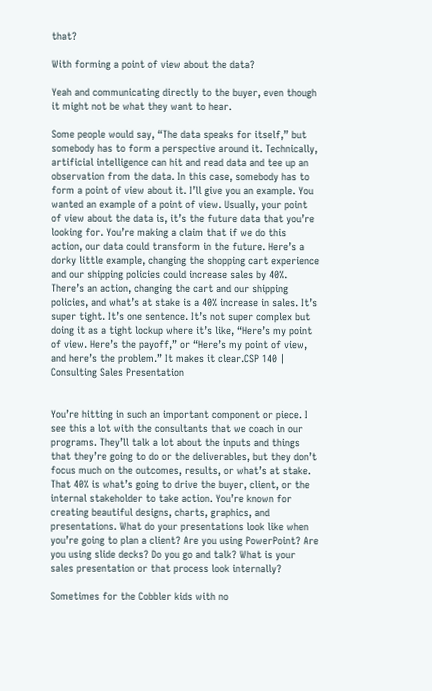that?

With forming a point of view about the data?

Yeah and communicating directly to the buyer, even though it might not be what they want to hear.

Some people would say, “The data speaks for itself,” but somebody has to form a perspective around it. Technically, artificial intelligence can hit and read data and tee up an observation from the data. In this case, somebody has to form a point of view about it. I’ll give you an example. You wanted an example of a point of view. Usually, your point of view about the data is, it’s the future data that you’re looking for. You’re making a claim that if we do this action, our data could transform in the future. Here’s a dorky little example, changing the shopping cart experience and our shipping policies could increase sales by 40%. There’s an action, changing the cart and our shipping policies, and what’s at stake is a 40% increase in sales. It’s super tight. It’s one sentence. It’s not super complex but doing it as a tight lockup where it’s like, “Here’s my point of view. Here’s the payoff,” or “Here’s my point of view, and here’s the problem.” It makes it clear.CSP 140 | Consulting Sales Presentation


You’re hitting in such an important component or piece. I see this a lot with the consultants that we coach in our programs. They’ll talk a lot about the inputs and things that they’re going to do or the deliverables, but they don’t focus much on the outcomes, results, or what’s at stake. That 40% is what’s going to drive the buyer, client, or the internal stakeholder to take action. You’re known for creating beautiful designs, charts, graphics, and presentations. What do your presentations look like when you’re going to plan a client? Are you using PowerPoint? Are you using slide decks? Do you go and talk? What is your sales presentation or that process look internally?

Sometimes for the Cobbler kids with no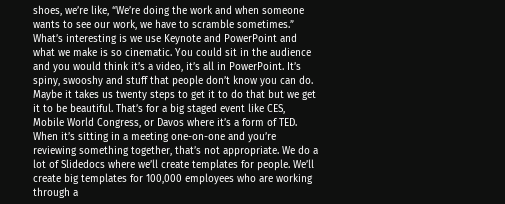shoes, we’re like, “We’re doing the work and when someone wants to see our work, we have to scramble sometimes.” What’s interesting is we use Keynote and PowerPoint and what we make is so cinematic. You could sit in the audience and you would think it’s a video, it’s all in PowerPoint. It’s spiny, swooshy and stuff that people don’t know you can do. Maybe it takes us twenty steps to get it to do that but we get it to be beautiful. That’s for a big staged event like CES, Mobile World Congress, or Davos where it’s a form of TED. When it’s sitting in a meeting one-on-one and you’re reviewing something together, that’s not appropriate. We do a lot of Slidedocs where we’ll create templates for people. We’ll create big templates for 100,000 employees who are working through a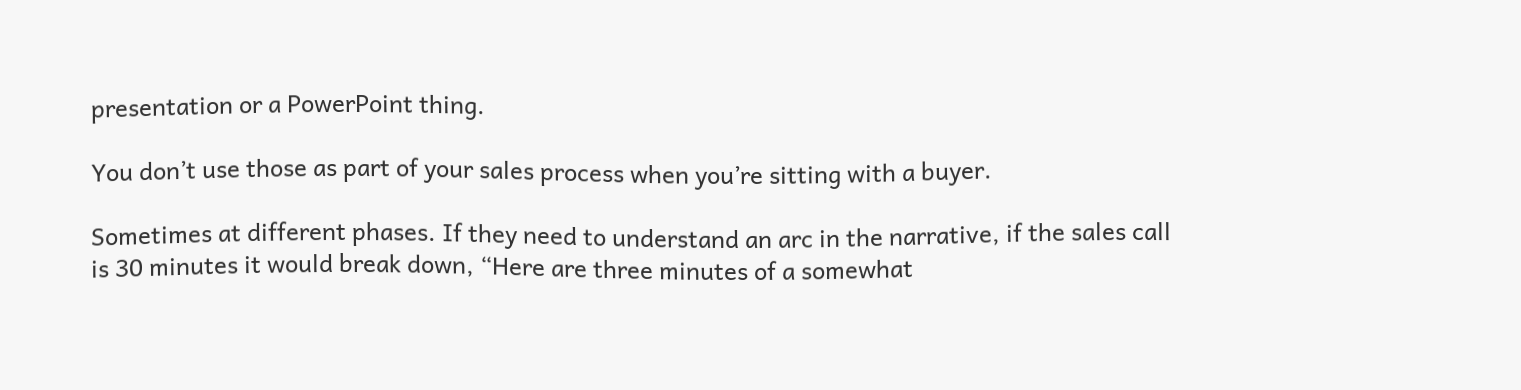presentation or a PowerPoint thing.

You don’t use those as part of your sales process when you’re sitting with a buyer.

Sometimes at different phases. If they need to understand an arc in the narrative, if the sales call is 30 minutes it would break down, “Here are three minutes of a somewhat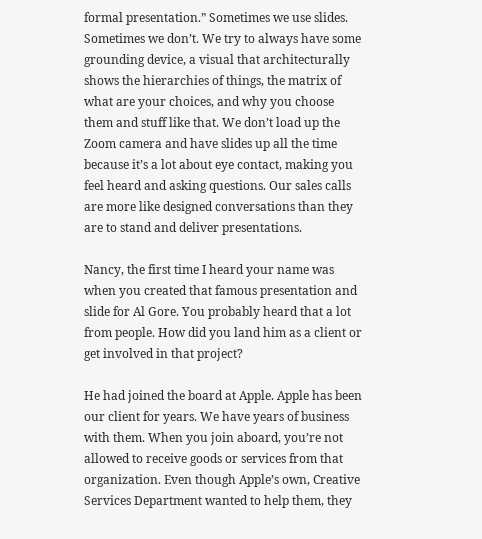formal presentation.” Sometimes we use slides. Sometimes we don’t. We try to always have some grounding device, a visual that architecturally shows the hierarchies of things, the matrix of what are your choices, and why you choose them and stuff like that. We don’t load up the Zoom camera and have slides up all the time because it’s a lot about eye contact, making you feel heard and asking questions. Our sales calls are more like designed conversations than they are to stand and deliver presentations.

Nancy, the first time I heard your name was when you created that famous presentation and slide for Al Gore. You probably heard that a lot from people. How did you land him as a client or get involved in that project?

He had joined the board at Apple. Apple has been our client for years. We have years of business with them. When you join aboard, you’re not allowed to receive goods or services from that organization. Even though Apple’s own, Creative Services Department wanted to help them, they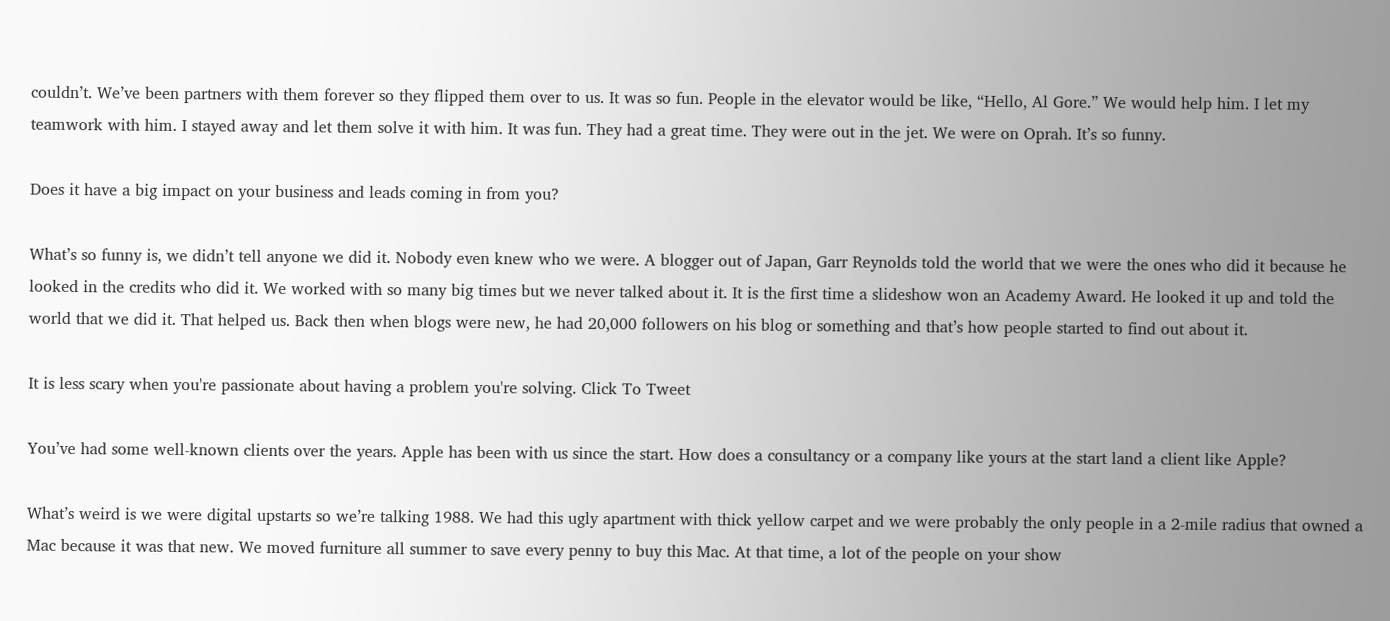couldn’t. We’ve been partners with them forever so they flipped them over to us. It was so fun. People in the elevator would be like, “Hello, Al Gore.” We would help him. I let my teamwork with him. I stayed away and let them solve it with him. It was fun. They had a great time. They were out in the jet. We were on Oprah. It’s so funny.

Does it have a big impact on your business and leads coming in from you?

What’s so funny is, we didn’t tell anyone we did it. Nobody even knew who we were. A blogger out of Japan, Garr Reynolds told the world that we were the ones who did it because he looked in the credits who did it. We worked with so many big times but we never talked about it. It is the first time a slideshow won an Academy Award. He looked it up and told the world that we did it. That helped us. Back then when blogs were new, he had 20,000 followers on his blog or something and that’s how people started to find out about it.

It is less scary when you're passionate about having a problem you're solving. Click To Tweet

You’ve had some well-known clients over the years. Apple has been with us since the start. How does a consultancy or a company like yours at the start land a client like Apple?

What’s weird is we were digital upstarts so we’re talking 1988. We had this ugly apartment with thick yellow carpet and we were probably the only people in a 2-mile radius that owned a Mac because it was that new. We moved furniture all summer to save every penny to buy this Mac. At that time, a lot of the people on your show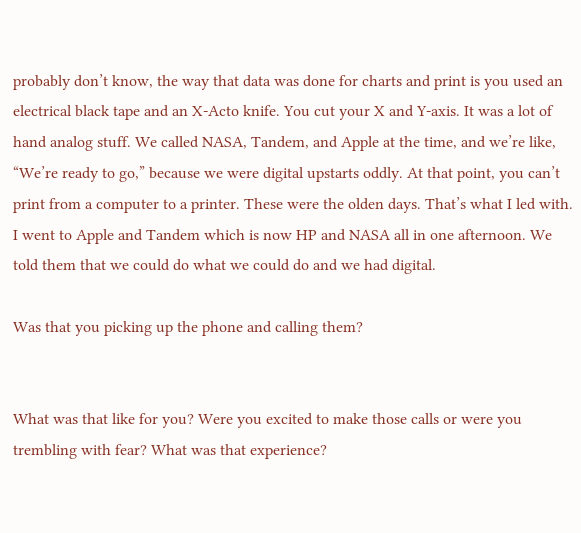probably don’t know, the way that data was done for charts and print is you used an electrical black tape and an X-Acto knife. You cut your X and Y-axis. It was a lot of hand analog stuff. We called NASA, Tandem, and Apple at the time, and we’re like, “We’re ready to go,” because we were digital upstarts oddly. At that point, you can’t print from a computer to a printer. These were the olden days. That’s what I led with. I went to Apple and Tandem which is now HP and NASA all in one afternoon. We told them that we could do what we could do and we had digital.

Was that you picking up the phone and calling them?


What was that like for you? Were you excited to make those calls or were you trembling with fear? What was that experience?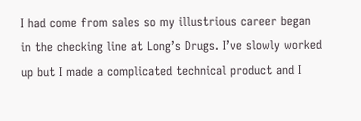I had come from sales so my illustrious career began in the checking line at Long’s Drugs. I’ve slowly worked up but I made a complicated technical product and I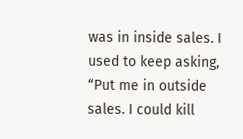was in inside sales. I used to keep asking, “Put me in outside sales. I could kill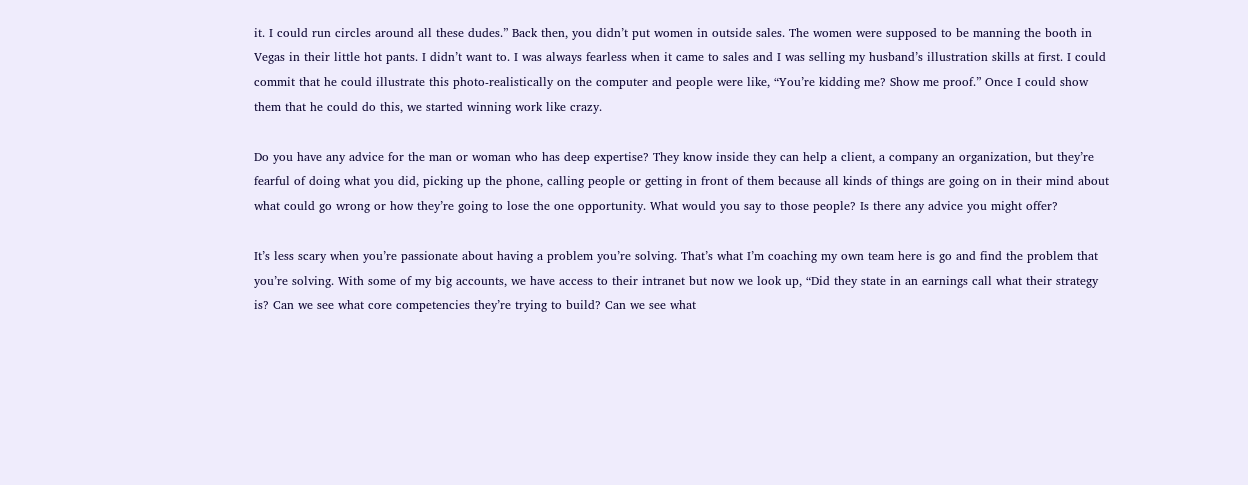it. I could run circles around all these dudes.” Back then, you didn’t put women in outside sales. The women were supposed to be manning the booth in Vegas in their little hot pants. I didn’t want to. I was always fearless when it came to sales and I was selling my husband’s illustration skills at first. I could commit that he could illustrate this photo-realistically on the computer and people were like, “You’re kidding me? Show me proof.” Once I could show them that he could do this, we started winning work like crazy.

Do you have any advice for the man or woman who has deep expertise? They know inside they can help a client, a company an organization, but they’re fearful of doing what you did, picking up the phone, calling people or getting in front of them because all kinds of things are going on in their mind about what could go wrong or how they’re going to lose the one opportunity. What would you say to those people? Is there any advice you might offer?

It’s less scary when you’re passionate about having a problem you’re solving. That’s what I’m coaching my own team here is go and find the problem that you’re solving. With some of my big accounts, we have access to their intranet but now we look up, “Did they state in an earnings call what their strategy is? Can we see what core competencies they’re trying to build? Can we see what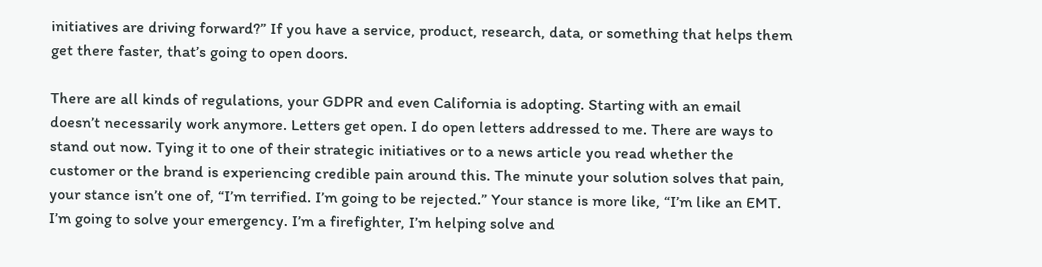initiatives are driving forward?” If you have a service, product, research, data, or something that helps them get there faster, that’s going to open doors.

There are all kinds of regulations, your GDPR and even California is adopting. Starting with an email doesn’t necessarily work anymore. Letters get open. I do open letters addressed to me. There are ways to stand out now. Tying it to one of their strategic initiatives or to a news article you read whether the customer or the brand is experiencing credible pain around this. The minute your solution solves that pain, your stance isn’t one of, “I’m terrified. I’m going to be rejected.” Your stance is more like, “I’m like an EMT. I’m going to solve your emergency. I’m a firefighter, I’m helping solve and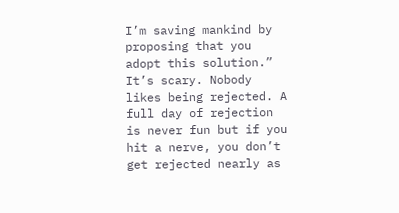I’m saving mankind by proposing that you adopt this solution.” It’s scary. Nobody likes being rejected. A full day of rejection is never fun but if you hit a nerve, you don’t get rejected nearly as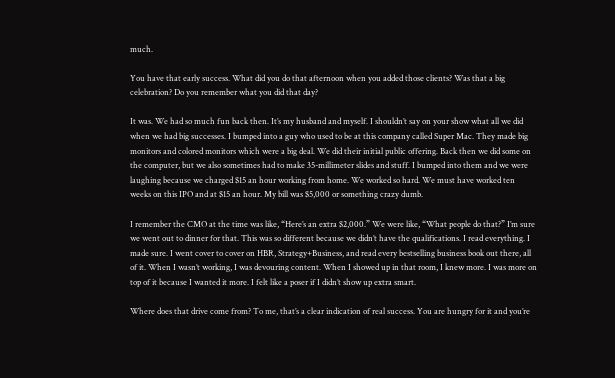much.

You have that early success. What did you do that afternoon when you added those clients? Was that a big celebration? Do you remember what you did that day?

It was. We had so much fun back then. It’s my husband and myself. I shouldn’t say on your show what all we did when we had big successes. I bumped into a guy who used to be at this company called Super Mac. They made big monitors and colored monitors which were a big deal. We did their initial public offering. Back then we did some on the computer, but we also sometimes had to make 35-millimeter slides and stuff. I bumped into them and we were laughing because we charged $15 an hour working from home. We worked so hard. We must have worked ten weeks on this IPO and at $15 an hour. My bill was $5,000 or something crazy dumb.

I remember the CMO at the time was like, “Here’s an extra $2,000.” We were like, “What people do that?” I’m sure we went out to dinner for that. This was so different because we didn’t have the qualifications. I read everything. I made sure. I went cover to cover on HBR, Strategy+Business, and read every bestselling business book out there, all of it. When I wasn’t working, I was devouring content. When I showed up in that room, I knew more. I was more on top of it because I wanted it more. I felt like a poser if I didn’t show up extra smart.

Where does that drive come from? To me, that’s a clear indication of real success. You are hungry for it and you’re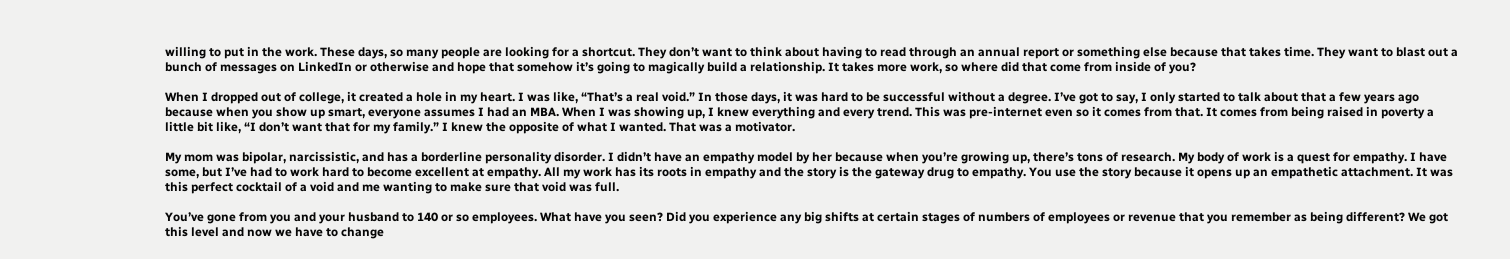willing to put in the work. These days, so many people are looking for a shortcut. They don’t want to think about having to read through an annual report or something else because that takes time. They want to blast out a bunch of messages on LinkedIn or otherwise and hope that somehow it’s going to magically build a relationship. It takes more work, so where did that come from inside of you?

When I dropped out of college, it created a hole in my heart. I was like, “That’s a real void.” In those days, it was hard to be successful without a degree. I’ve got to say, I only started to talk about that a few years ago because when you show up smart, everyone assumes I had an MBA. When I was showing up, I knew everything and every trend. This was pre-internet even so it comes from that. It comes from being raised in poverty a little bit like, “I don’t want that for my family.” I knew the opposite of what I wanted. That was a motivator.

My mom was bipolar, narcissistic, and has a borderline personality disorder. I didn’t have an empathy model by her because when you’re growing up, there’s tons of research. My body of work is a quest for empathy. I have some, but I’ve had to work hard to become excellent at empathy. All my work has its roots in empathy and the story is the gateway drug to empathy. You use the story because it opens up an empathetic attachment. It was this perfect cocktail of a void and me wanting to make sure that void was full.

You’ve gone from you and your husband to 140 or so employees. What have you seen? Did you experience any big shifts at certain stages of numbers of employees or revenue that you remember as being different? We got this level and now we have to change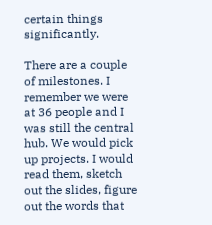certain things significantly.

There are a couple of milestones. I remember we were at 36 people and I was still the central hub. We would pick up projects. I would read them, sketch out the slides, figure out the words that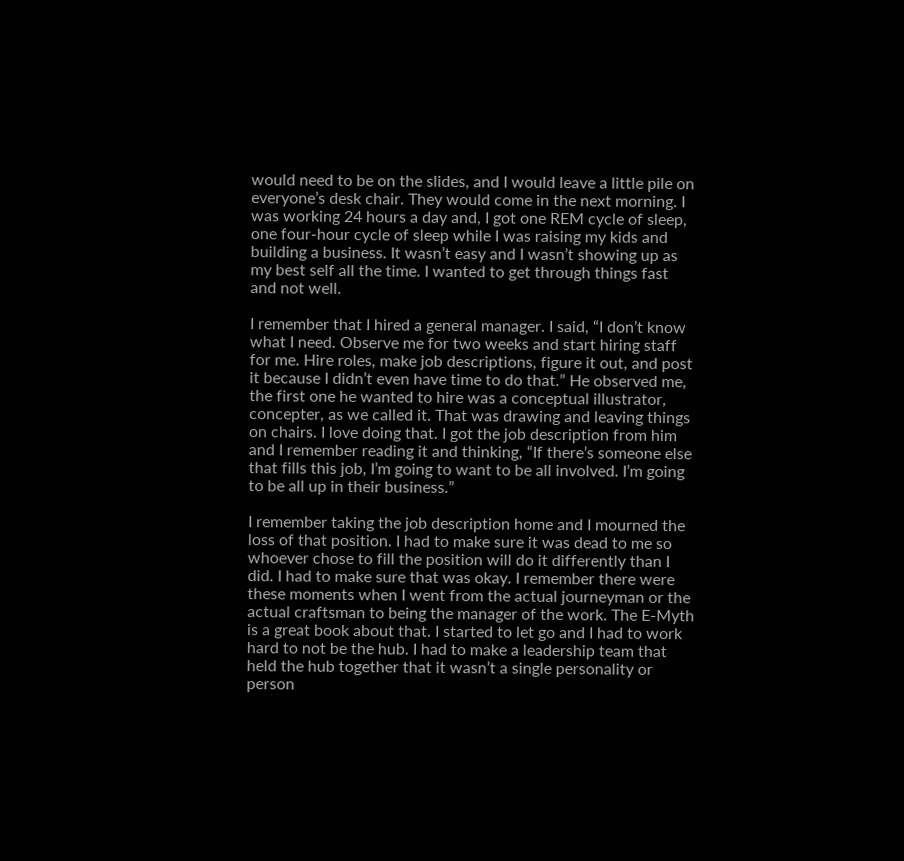would need to be on the slides, and I would leave a little pile on everyone’s desk chair. They would come in the next morning. I was working 24 hours a day and, I got one REM cycle of sleep, one four-hour cycle of sleep while I was raising my kids and building a business. It wasn’t easy and I wasn’t showing up as my best self all the time. I wanted to get through things fast and not well.

I remember that I hired a general manager. I said, “I don’t know what I need. Observe me for two weeks and start hiring staff for me. Hire roles, make job descriptions, figure it out, and post it because I didn’t even have time to do that.” He observed me, the first one he wanted to hire was a conceptual illustrator, concepter, as we called it. That was drawing and leaving things on chairs. I love doing that. I got the job description from him and I remember reading it and thinking, “If there’s someone else that fills this job, I’m going to want to be all involved. I’m going to be all up in their business.”

I remember taking the job description home and I mourned the loss of that position. I had to make sure it was dead to me so whoever chose to fill the position will do it differently than I did. I had to make sure that was okay. I remember there were these moments when I went from the actual journeyman or the actual craftsman to being the manager of the work. The E-Myth is a great book about that. I started to let go and I had to work hard to not be the hub. I had to make a leadership team that held the hub together that it wasn’t a single personality or person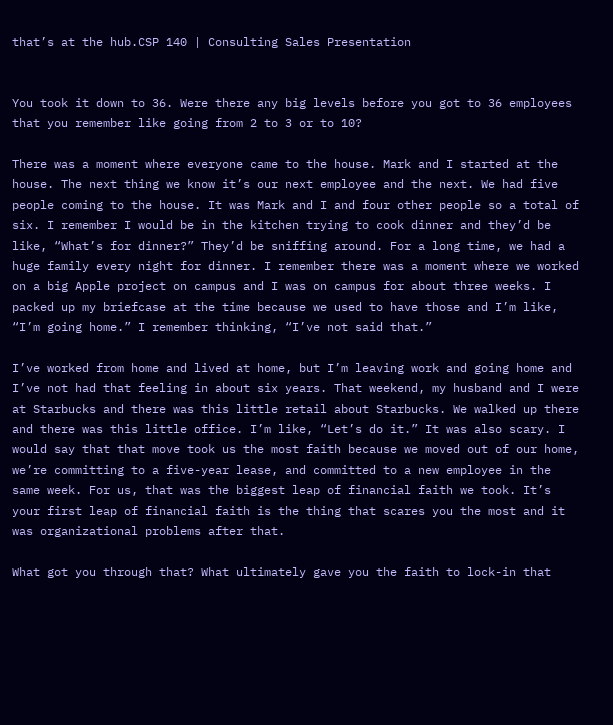that’s at the hub.CSP 140 | Consulting Sales Presentation


You took it down to 36. Were there any big levels before you got to 36 employees that you remember like going from 2 to 3 or to 10?

There was a moment where everyone came to the house. Mark and I started at the house. The next thing we know it’s our next employee and the next. We had five people coming to the house. It was Mark and I and four other people so a total of six. I remember I would be in the kitchen trying to cook dinner and they’d be like, “What’s for dinner?” They’d be sniffing around. For a long time, we had a huge family every night for dinner. I remember there was a moment where we worked on a big Apple project on campus and I was on campus for about three weeks. I packed up my briefcase at the time because we used to have those and I’m like, “I’m going home.” I remember thinking, “I’ve not said that.”

I’ve worked from home and lived at home, but I’m leaving work and going home and I’ve not had that feeling in about six years. That weekend, my husband and I were at Starbucks and there was this little retail about Starbucks. We walked up there and there was this little office. I’m like, “Let’s do it.” It was also scary. I would say that that move took us the most faith because we moved out of our home, we’re committing to a five-year lease, and committed to a new employee in the same week. For us, that was the biggest leap of financial faith we took. It’s your first leap of financial faith is the thing that scares you the most and it was organizational problems after that.

What got you through that? What ultimately gave you the faith to lock-in that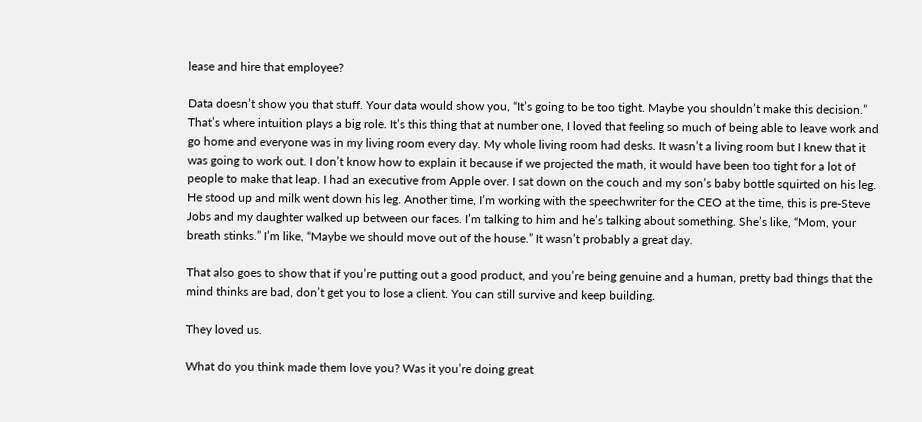lease and hire that employee?

Data doesn’t show you that stuff. Your data would show you, “It’s going to be too tight. Maybe you shouldn’t make this decision.” That’s where intuition plays a big role. It’s this thing that at number one, I loved that feeling so much of being able to leave work and go home and everyone was in my living room every day. My whole living room had desks. It wasn’t a living room but I knew that it was going to work out. I don’t know how to explain it because if we projected the math, it would have been too tight for a lot of people to make that leap. I had an executive from Apple over. I sat down on the couch and my son’s baby bottle squirted on his leg. He stood up and milk went down his leg. Another time, I’m working with the speechwriter for the CEO at the time, this is pre-Steve Jobs and my daughter walked up between our faces. I’m talking to him and he’s talking about something. She’s like, “Mom, your breath stinks.” I’m like, “Maybe we should move out of the house.” It wasn’t probably a great day.

That also goes to show that if you’re putting out a good product, and you’re being genuine and a human, pretty bad things that the mind thinks are bad, don’t get you to lose a client. You can still survive and keep building.

They loved us.

What do you think made them love you? Was it you’re doing great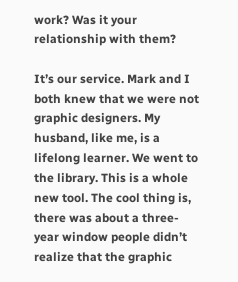work? Was it your relationship with them?

It’s our service. Mark and I both knew that we were not graphic designers. My husband, like me, is a lifelong learner. We went to the library. This is a whole new tool. The cool thing is, there was about a three-year window people didn’t realize that the graphic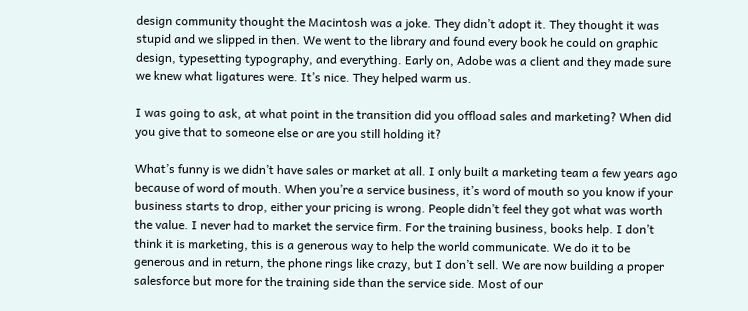design community thought the Macintosh was a joke. They didn’t adopt it. They thought it was stupid and we slipped in then. We went to the library and found every book he could on graphic design, typesetting typography, and everything. Early on, Adobe was a client and they made sure we knew what ligatures were. It’s nice. They helped warm us.

I was going to ask, at what point in the transition did you offload sales and marketing? When did you give that to someone else or are you still holding it?

What’s funny is we didn’t have sales or market at all. I only built a marketing team a few years ago because of word of mouth. When you’re a service business, it’s word of mouth so you know if your business starts to drop, either your pricing is wrong. People didn’t feel they got what was worth the value. I never had to market the service firm. For the training business, books help. I don’t think it is marketing, this is a generous way to help the world communicate. We do it to be generous and in return, the phone rings like crazy, but I don’t sell. We are now building a proper salesforce but more for the training side than the service side. Most of our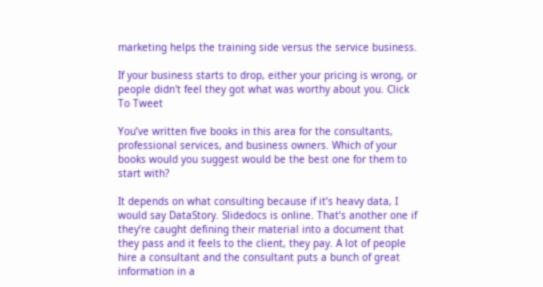marketing helps the training side versus the service business.

If your business starts to drop, either your pricing is wrong, or people didn't feel they got what was worthy about you. Click To Tweet

You’ve written five books in this area for the consultants, professional services, and business owners. Which of your books would you suggest would be the best one for them to start with?

It depends on what consulting because if it’s heavy data, I would say DataStory. Slidedocs is online. That’s another one if they’re caught defining their material into a document that they pass and it feels to the client, they pay. A lot of people hire a consultant and the consultant puts a bunch of great information in a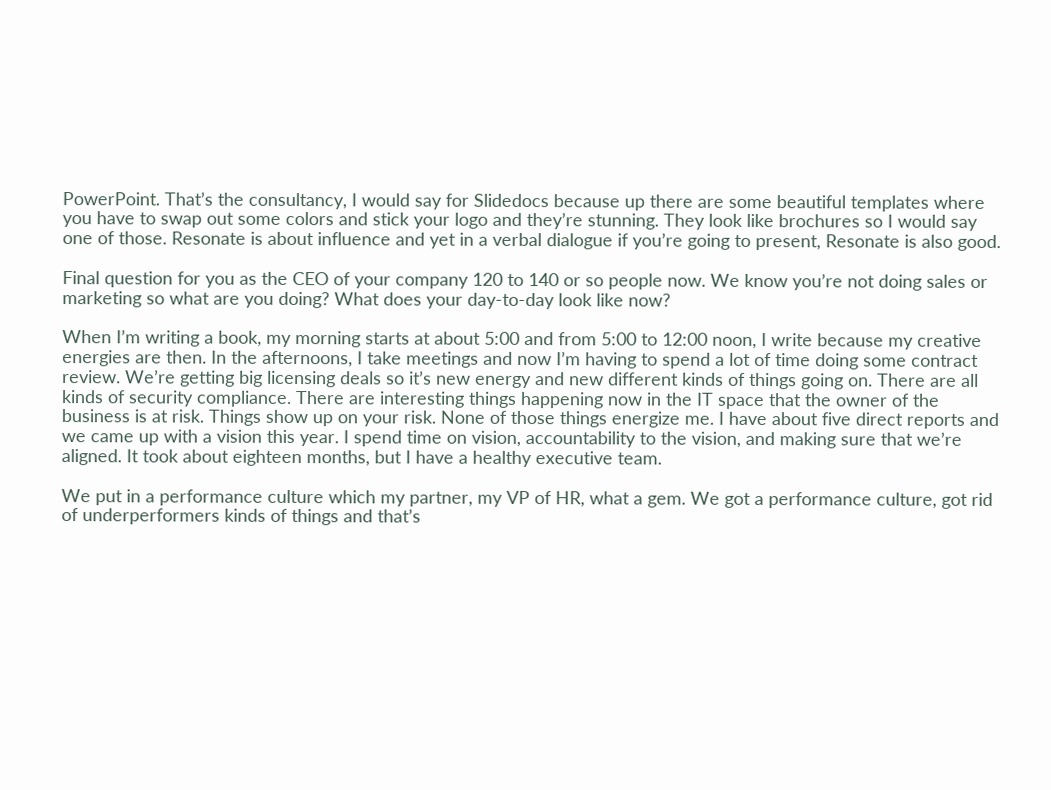PowerPoint. That’s the consultancy, I would say for Slidedocs because up there are some beautiful templates where you have to swap out some colors and stick your logo and they’re stunning. They look like brochures so I would say one of those. Resonate is about influence and yet in a verbal dialogue if you’re going to present, Resonate is also good.

Final question for you as the CEO of your company 120 to 140 or so people now. We know you’re not doing sales or marketing so what are you doing? What does your day-to-day look like now?

When I’m writing a book, my morning starts at about 5:00 and from 5:00 to 12:00 noon, I write because my creative energies are then. In the afternoons, I take meetings and now I’m having to spend a lot of time doing some contract review. We’re getting big licensing deals so it’s new energy and new different kinds of things going on. There are all kinds of security compliance. There are interesting things happening now in the IT space that the owner of the business is at risk. Things show up on your risk. None of those things energize me. I have about five direct reports and we came up with a vision this year. I spend time on vision, accountability to the vision, and making sure that we’re aligned. It took about eighteen months, but I have a healthy executive team.

We put in a performance culture which my partner, my VP of HR, what a gem. We got a performance culture, got rid of underperformers kinds of things and that’s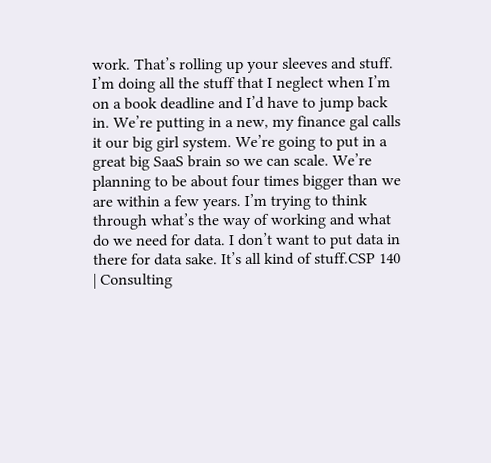work. That’s rolling up your sleeves and stuff. I’m doing all the stuff that I neglect when I’m on a book deadline and I’d have to jump back in. We’re putting in a new, my finance gal calls it our big girl system. We’re going to put in a great big SaaS brain so we can scale. We’re planning to be about four times bigger than we are within a few years. I’m trying to think through what’s the way of working and what do we need for data. I don’t want to put data in there for data sake. It’s all kind of stuff.CSP 140 | Consulting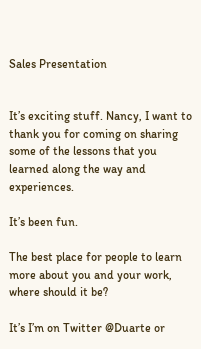Sales Presentation


It’s exciting stuff. Nancy, I want to thank you for coming on sharing some of the lessons that you learned along the way and experiences.

It’s been fun.

The best place for people to learn more about you and your work, where should it be?

It’s I’m on Twitter @Duarte or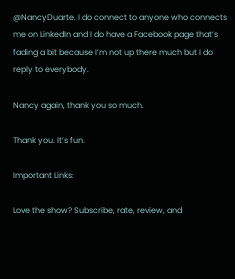@NancyDuarte. I do connect to anyone who connects me on LinkedIn and I do have a Facebook page that’s fading a bit because I’m not up there much but I do reply to everybody.

Nancy again, thank you so much.

Thank you. It’s fun.

Important Links:

Love the show? Subscribe, rate, review, and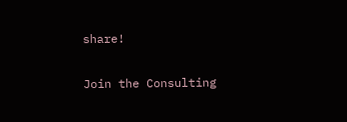share!

Join the Consulting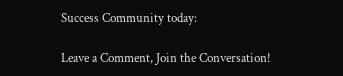Success Community today:

Leave a Comment, Join the Conversation!